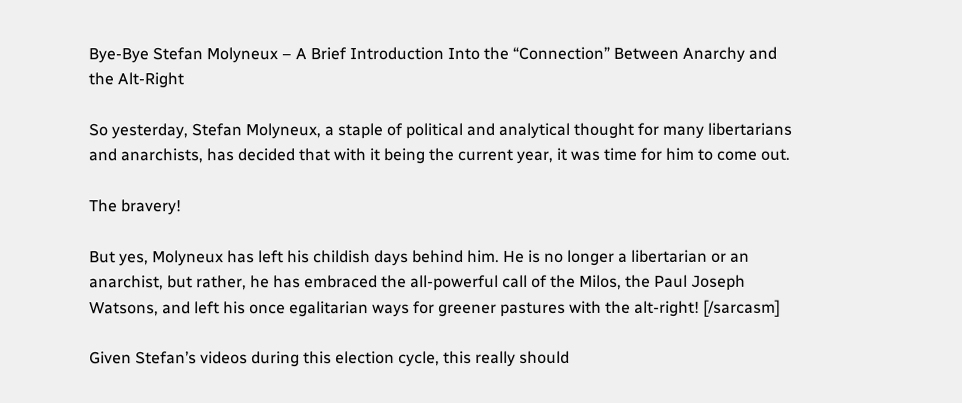Bye-Bye Stefan Molyneux – A Brief Introduction Into the “Connection” Between Anarchy and the Alt-Right

So yesterday, Stefan Molyneux, a staple of political and analytical thought for many libertarians and anarchists, has decided that with it being the current year, it was time for him to come out.

The bravery!

But yes, Molyneux has left his childish days behind him. He is no longer a libertarian or an anarchist, but rather, he has embraced the all-powerful call of the Milos, the Paul Joseph Watsons, and left his once egalitarian ways for greener pastures with the alt-right! [/sarcasm]

Given Stefan’s videos during this election cycle, this really should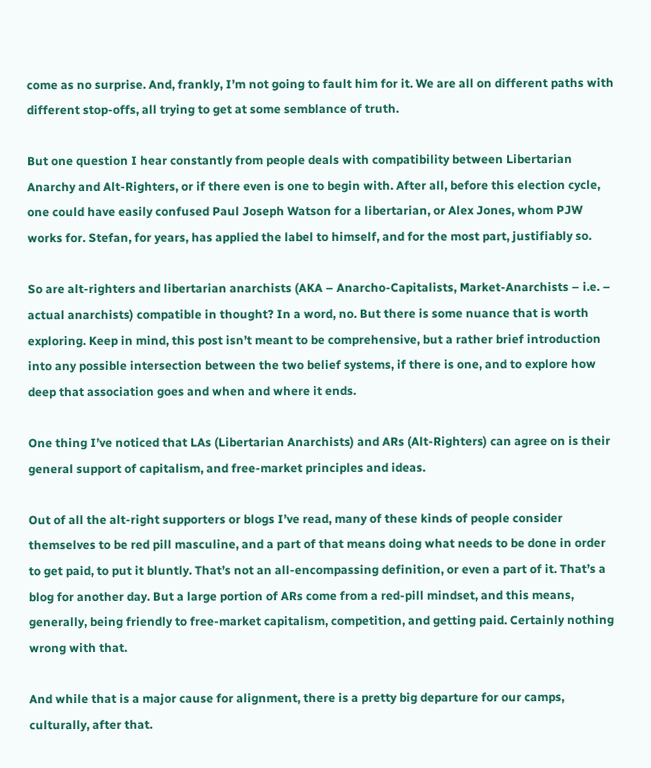come as no surprise. And, frankly, I’m not going to fault him for it. We are all on different paths with different stop-offs, all trying to get at some semblance of truth.

But one question I hear constantly from people deals with compatibility between Libertarian Anarchy and Alt-Righters, or if there even is one to begin with. After all, before this election cycle, one could have easily confused Paul Joseph Watson for a libertarian, or Alex Jones, whom PJW works for. Stefan, for years, has applied the label to himself, and for the most part, justifiably so.

So are alt-righters and libertarian anarchists (AKA – Anarcho-Capitalists, Market-Anarchists – i.e. – actual anarchists) compatible in thought? In a word, no. But there is some nuance that is worth exploring. Keep in mind, this post isn’t meant to be comprehensive, but a rather brief introduction into any possible intersection between the two belief systems, if there is one, and to explore how deep that association goes and when and where it ends.

One thing I’ve noticed that LAs (Libertarian Anarchists) and ARs (Alt-Righters) can agree on is their general support of capitalism, and free-market principles and ideas.

Out of all the alt-right supporters or blogs I’ve read, many of these kinds of people consider themselves to be red pill masculine, and a part of that means doing what needs to be done in order to get paid, to put it bluntly. That’s not an all-encompassing definition, or even a part of it. That’s a blog for another day. But a large portion of ARs come from a red-pill mindset, and this means, generally, being friendly to free-market capitalism, competition, and getting paid. Certainly nothing wrong with that.

And while that is a major cause for alignment, there is a pretty big departure for our camps, culturally, after that.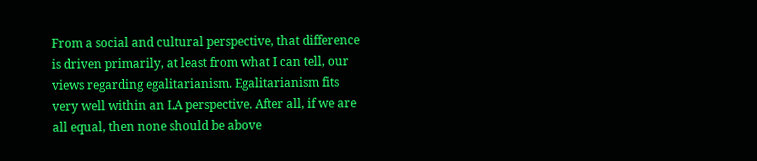From a social and cultural perspective, that difference is driven primarily, at least from what I can tell, our views regarding egalitarianism. Egalitarianism fits very well within an LA perspective. After all, if we are all equal, then none should be above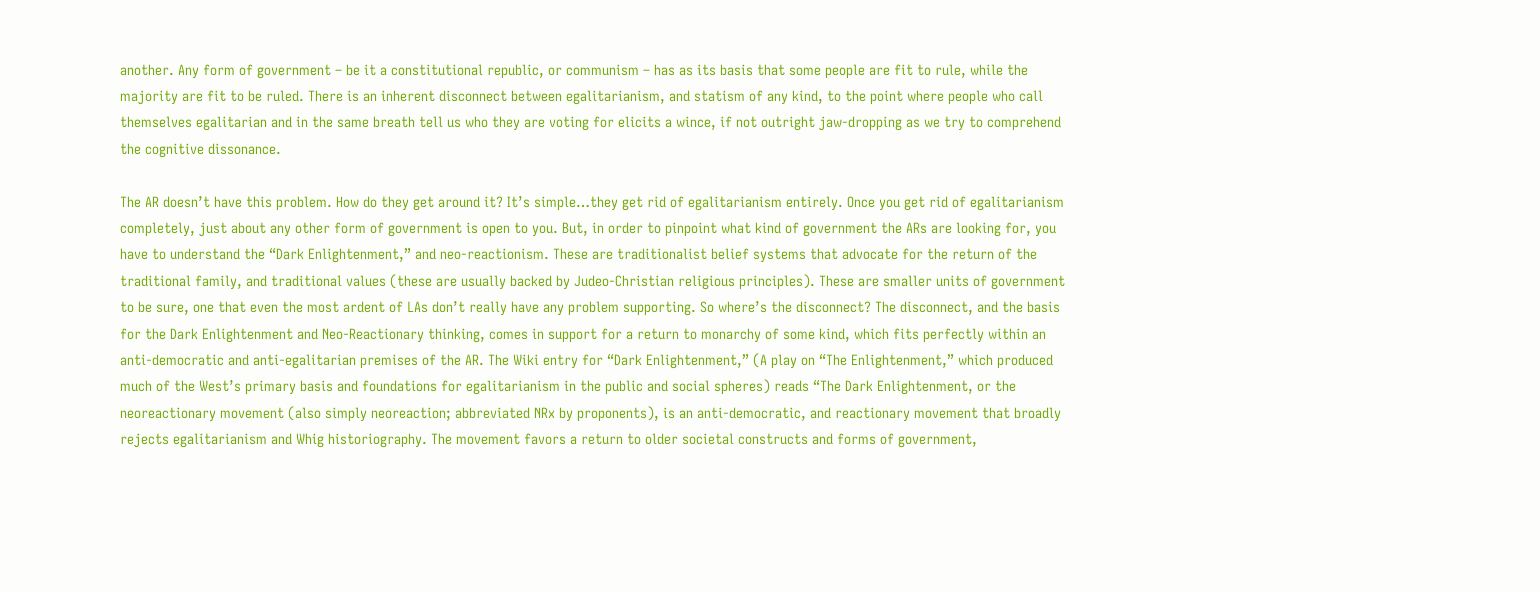another. Any form of government – be it a constitutional republic, or communism – has as its basis that some people are fit to rule, while the majority are fit to be ruled. There is an inherent disconnect between egalitarianism, and statism of any kind, to the point where people who call themselves egalitarian and in the same breath tell us who they are voting for elicits a wince, if not outright jaw-dropping as we try to comprehend the cognitive dissonance.

The AR doesn’t have this problem. How do they get around it? It’s simple…they get rid of egalitarianism entirely. Once you get rid of egalitarianism completely, just about any other form of government is open to you. But, in order to pinpoint what kind of government the ARs are looking for, you have to understand the “Dark Enlightenment,” and neo-reactionism. These are traditionalist belief systems that advocate for the return of the traditional family, and traditional values (these are usually backed by Judeo-Christian religious principles). These are smaller units of government to be sure, one that even the most ardent of LAs don’t really have any problem supporting. So where’s the disconnect? The disconnect, and the basis for the Dark Enlightenment and Neo-Reactionary thinking, comes in support for a return to monarchy of some kind, which fits perfectly within an anti-democratic and anti-egalitarian premises of the AR. The Wiki entry for “Dark Enlightenment,” (A play on “The Enlightenment,” which produced much of the West’s primary basis and foundations for egalitarianism in the public and social spheres) reads “The Dark Enlightenment, or the neoreactionary movement (also simply neoreaction; abbreviated NRx by proponents), is an anti-democratic, and reactionary movement that broadly rejects egalitarianism and Whig historiography. The movement favors a return to older societal constructs and forms of government,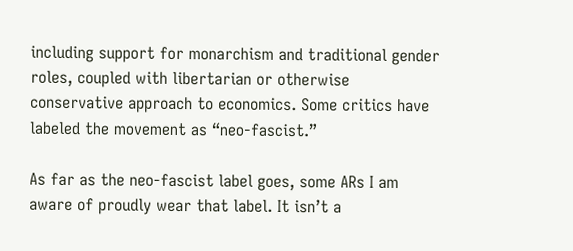including support for monarchism and traditional gender roles, coupled with libertarian or otherwise conservative approach to economics. Some critics have labeled the movement as “neo-fascist.”

As far as the neo-fascist label goes, some ARs I am aware of proudly wear that label. It isn’t a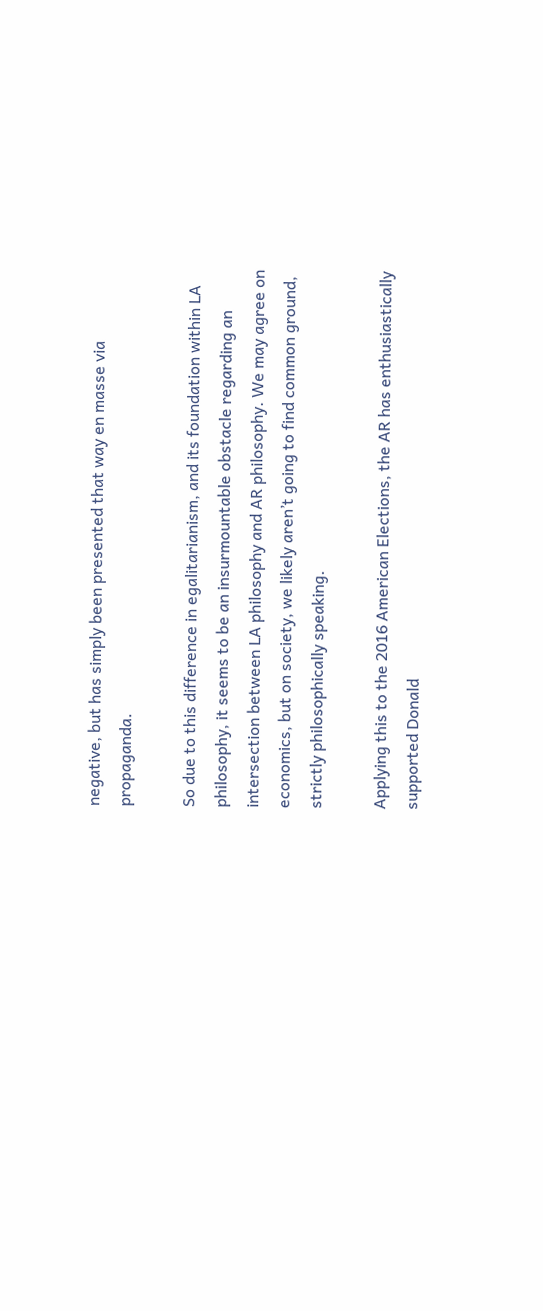negative, but has simply been presented that way en masse via propaganda.

So due to this difference in egalitarianism, and its foundation within LA philosophy, it seems to be an insurmountable obstacle regarding an intersection between LA philosophy and AR philosophy. We may agree on economics, but on society, we likely aren’t going to find common ground, strictly philosophically speaking.

Applying this to the 2016 American Elections, the AR has enthusiastically supported Donald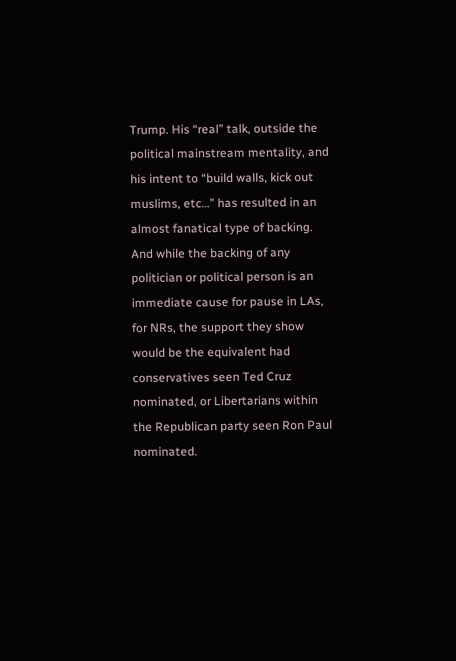Trump. His “real” talk, outside the political mainstream mentality, and his intent to “build walls, kick out muslims, etc…” has resulted in an almost fanatical type of backing. And while the backing of any politician or political person is an immediate cause for pause in LAs, for NRs, the support they show would be the equivalent had conservatives seen Ted Cruz nominated, or Libertarians within the Republican party seen Ron Paul nominated.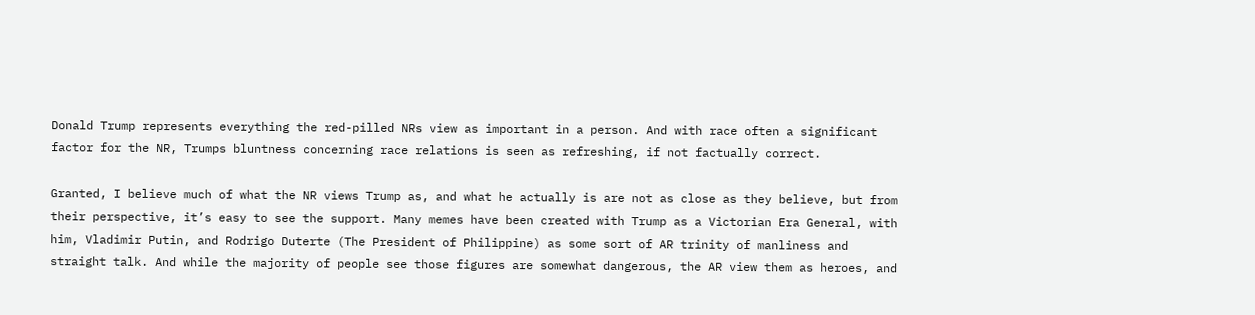Donald Trump represents everything the red-pilled NRs view as important in a person. And with race often a significant factor for the NR, Trumps bluntness concerning race relations is seen as refreshing, if not factually correct.

Granted, I believe much of what the NR views Trump as, and what he actually is are not as close as they believe, but from their perspective, it’s easy to see the support. Many memes have been created with Trump as a Victorian Era General, with him, Vladimir Putin, and Rodrigo Duterte (The President of Philippine) as some sort of AR trinity of manliness and straight talk. And while the majority of people see those figures are somewhat dangerous, the AR view them as heroes, and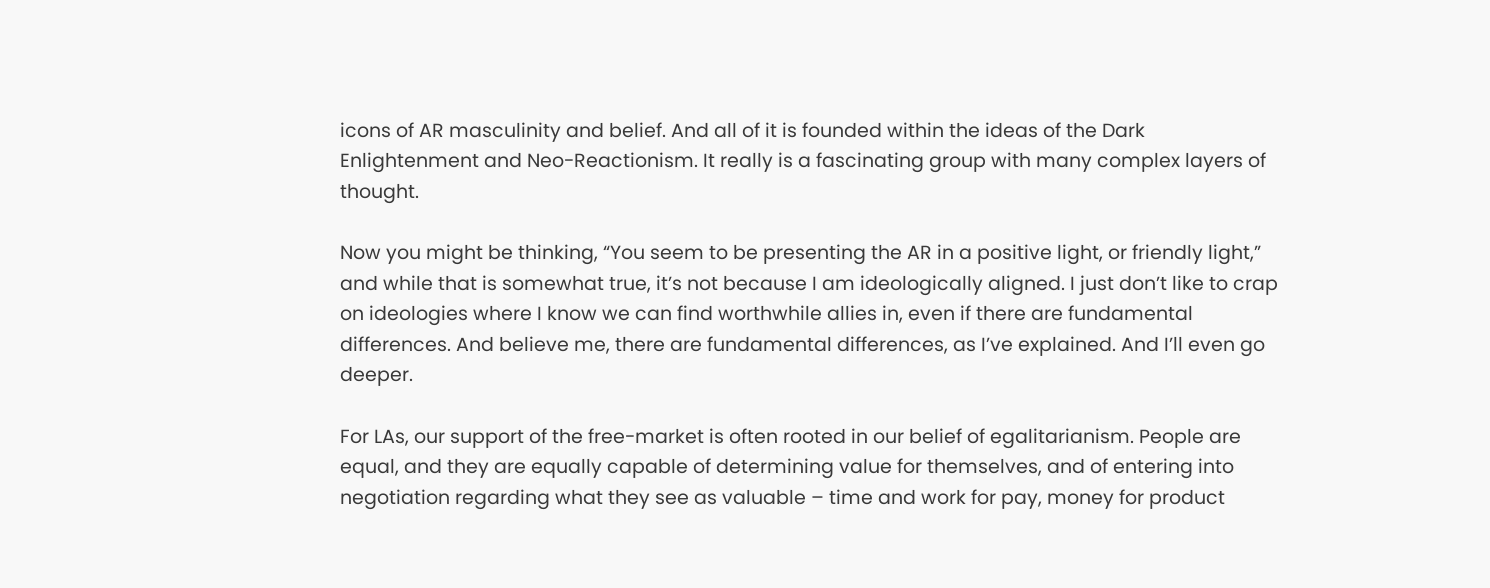icons of AR masculinity and belief. And all of it is founded within the ideas of the Dark Enlightenment and Neo-Reactionism. It really is a fascinating group with many complex layers of thought.

Now you might be thinking, “You seem to be presenting the AR in a positive light, or friendly light,” and while that is somewhat true, it’s not because I am ideologically aligned. I just don’t like to crap on ideologies where I know we can find worthwhile allies in, even if there are fundamental differences. And believe me, there are fundamental differences, as I’ve explained. And I’ll even go deeper.

For LAs, our support of the free-market is often rooted in our belief of egalitarianism. People are equal, and they are equally capable of determining value for themselves, and of entering into negotiation regarding what they see as valuable – time and work for pay, money for product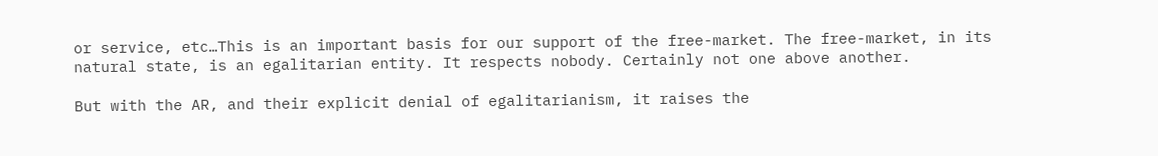or service, etc…This is an important basis for our support of the free-market. The free-market, in its natural state, is an egalitarian entity. It respects nobody. Certainly not one above another.

But with the AR, and their explicit denial of egalitarianism, it raises the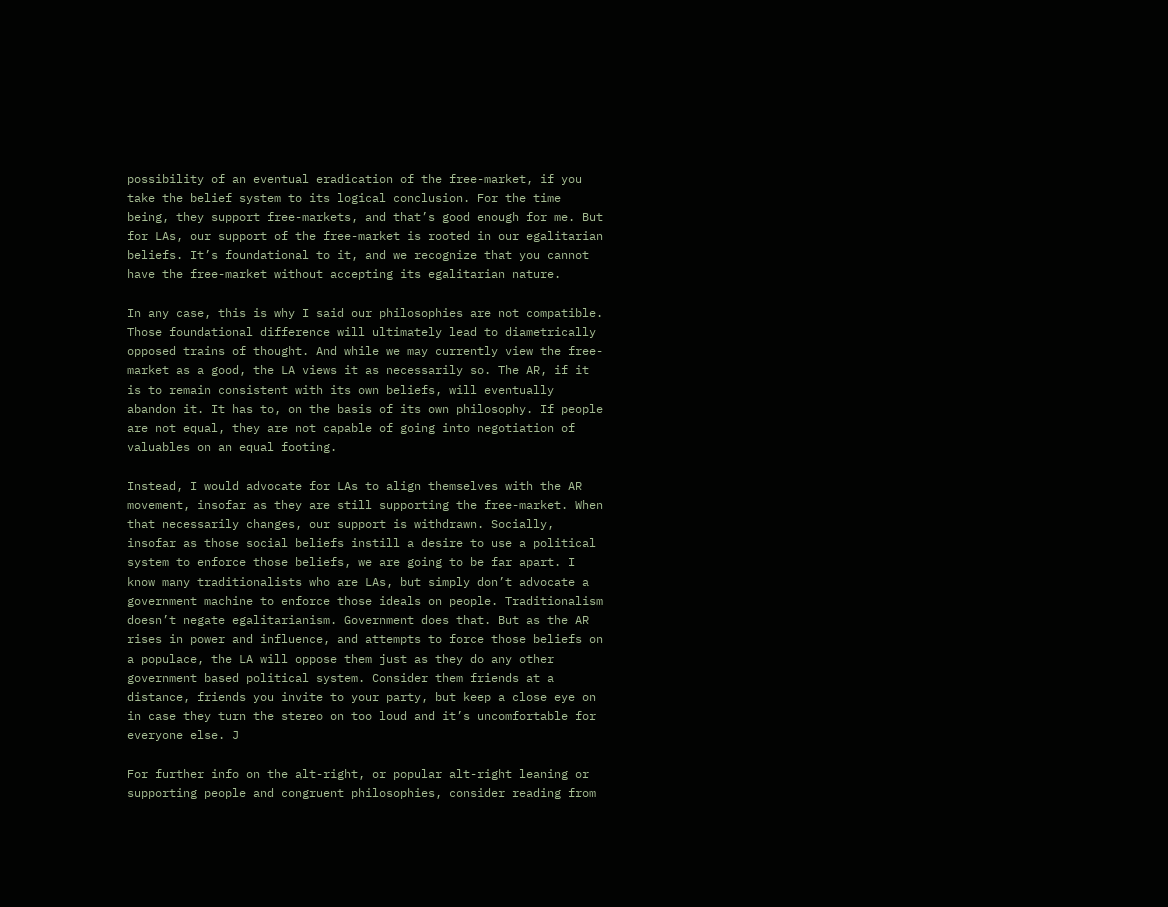possibility of an eventual eradication of the free-market, if you take the belief system to its logical conclusion. For the time being, they support free-markets, and that’s good enough for me. But for LAs, our support of the free-market is rooted in our egalitarian beliefs. It’s foundational to it, and we recognize that you cannot have the free-market without accepting its egalitarian nature.

In any case, this is why I said our philosophies are not compatible. Those foundational difference will ultimately lead to diametrically opposed trains of thought. And while we may currently view the free-market as a good, the LA views it as necessarily so. The AR, if it is to remain consistent with its own beliefs, will eventually abandon it. It has to, on the basis of its own philosophy. If people are not equal, they are not capable of going into negotiation of valuables on an equal footing.

Instead, I would advocate for LAs to align themselves with the AR movement, insofar as they are still supporting the free-market. When that necessarily changes, our support is withdrawn. Socially, insofar as those social beliefs instill a desire to use a political system to enforce those beliefs, we are going to be far apart. I know many traditionalists who are LAs, but simply don’t advocate a government machine to enforce those ideals on people. Traditionalism doesn’t negate egalitarianism. Government does that. But as the AR rises in power and influence, and attempts to force those beliefs on a populace, the LA will oppose them just as they do any other government based political system. Consider them friends at a distance, friends you invite to your party, but keep a close eye on in case they turn the stereo on too loud and it’s uncomfortable for everyone else. J

For further info on the alt-right, or popular alt-right leaning or supporting people and congruent philosophies, consider reading from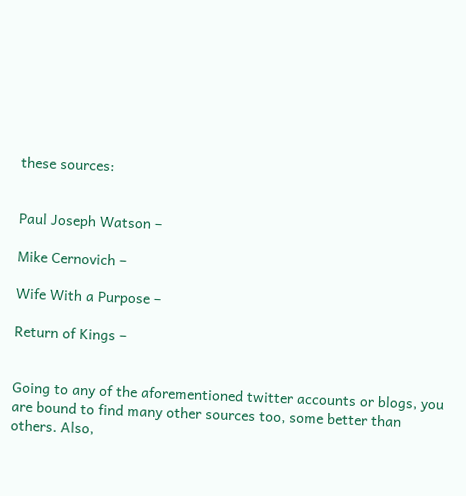these sources:


Paul Joseph Watson –

Mike Cernovich –

Wife With a Purpose –

Return of Kings –


Going to any of the aforementioned twitter accounts or blogs, you are bound to find many other sources too, some better than others. Also,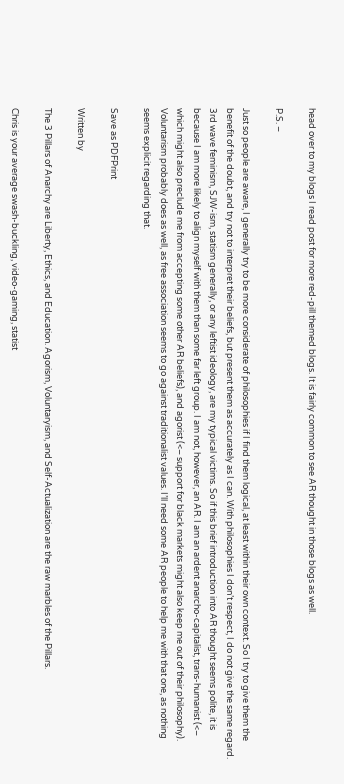head over to my blogs I read post for more red-pill themed blogs. It is fairly common to see AR thought in those blogs as well.

P.S. –

Just so people are aware, I generally try to be more considerate of philosophies if I find them logical, at least within their own context. So I try to give them the benefit of the doubt, and try not to interpret their beliefs, but present them as accurately as I can. With philosophies I don’t respect, I do not give the same regard. 3rd wave feminism, SJW-ism, statism generally, or any leftist ideology, are my typical victims. So if this brief introduction into AR thought seems polite, it is because I am more likely to align myself with them than some far left group. I am not, however, an AR. I am an ardent anarcho-capitalist, trans-humanist (<– which might also preclude me from accepting some other AR beliefs), and agorist (<– support for black markets might also keep me out of their philosophy). Voluntarism probably does as well, as free association seems to go against traditionalist values. I’ll need some AR people to help me with that one, as nothing seems explicit regarding that.

Save as PDFPrint

Written by

The 3 Pillars of Anarchy are Liberty, Ethics, and Education. Agorism, Voluntaryism, and Self-Actualization are the raw marbles of the Pillars.

Chris is your average swash-buckling, video-gaming, statist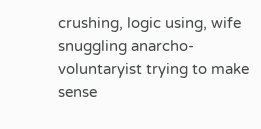crushing, logic using, wife snuggling anarcho-voluntaryist trying to make sense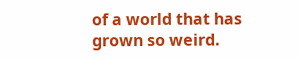of a world that has grown so weird.